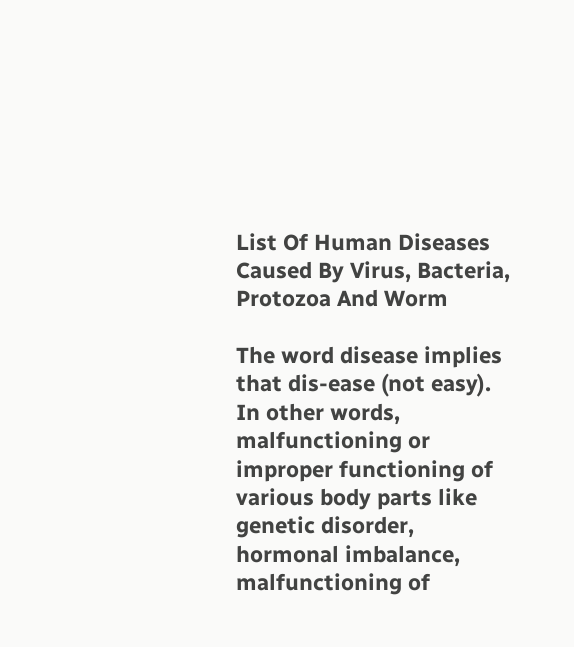List Of Human Diseases Caused By Virus, Bacteria, Protozoa And Worm

The word disease implies that dis-ease (not easy). In other words, malfunctioning or improper functioning of various body parts like genetic disorder, hormonal imbalance, malfunctioning of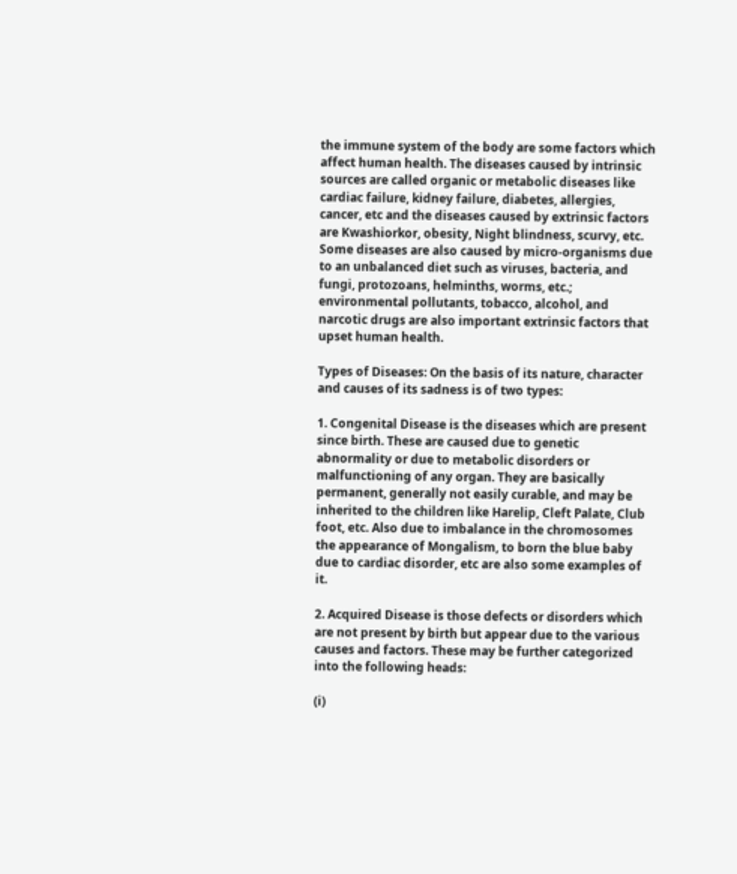the immune system of the body are some factors which affect human health. The diseases caused by intrinsic sources are called organic or metabolic diseases like cardiac failure, kidney failure, diabetes, allergies, cancer, etc and the diseases caused by extrinsic factors are Kwashiorkor, obesity, Night blindness, scurvy, etc. Some diseases are also caused by micro-organisms due to an unbalanced diet such as viruses, bacteria, and fungi, protozoans, helminths, worms, etc.; environmental pollutants, tobacco, alcohol, and narcotic drugs are also important extrinsic factors that upset human health.

Types of Diseases: On the basis of its nature, character and causes of its sadness is of two types:

1. Congenital Disease is the diseases which are present since birth. These are caused due to genetic abnormality or due to metabolic disorders or malfunctioning of any organ. They are basically permanent, generally not easily curable, and may be inherited to the children like Harelip, Cleft Palate, Club foot, etc. Also due to imbalance in the chromosomes the appearance of Mongalism, to born the blue baby due to cardiac disorder, etc are also some examples of it.

2. Acquired Disease is those defects or disorders which are not present by birth but appear due to the various causes and factors. These may be further categorized into the following heads:

(i)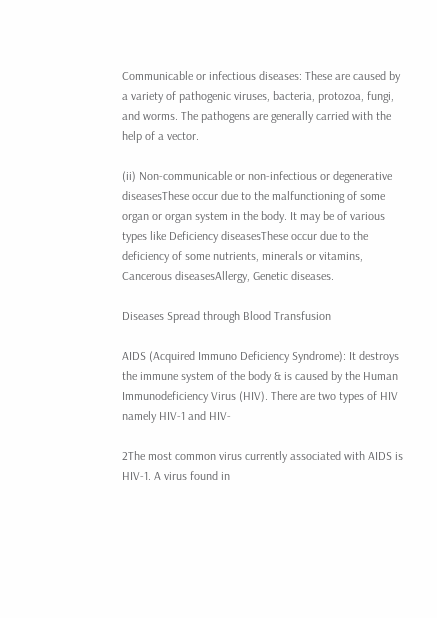Communicable or infectious diseases: These are caused by a variety of pathogenic viruses, bacteria, protozoa, fungi, and worms. The pathogens are generally carried with the help of a vector.

(ii) Non-communicable or non-infectious or degenerative diseasesThese occur due to the malfunctioning of some organ or organ system in the body. It may be of various types like Deficiency diseasesThese occur due to the deficiency of some nutrients, minerals or vitamins, Cancerous diseasesAllergy, Genetic diseases.

Diseases Spread through Blood Transfusion

AIDS (Acquired Immuno Deficiency Syndrome): It destroys the immune system of the body & is caused by the Human Immunodeficiency Virus (HIV). There are two types of HIV namely HIV-1 and HIV-

2The most common virus currently associated with AIDS is HIV-1. A virus found in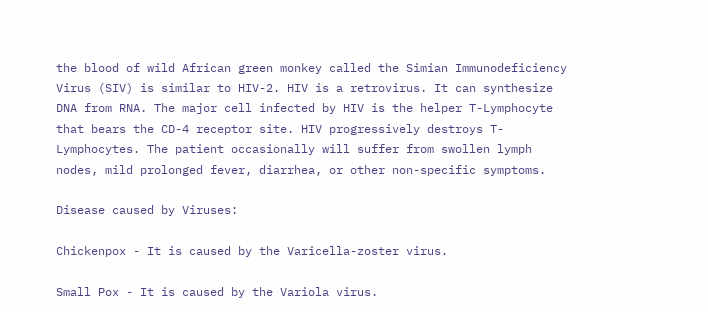the blood of wild African green monkey called the Simian Immunodeficiency Virus (SIV) is similar to HIV-2. HIV is a retrovirus. It can synthesize DNA from RNA. The major cell infected by HIV is the helper T-Lymphocyte that bears the CD-4 receptor site. HIV progressively destroys T-Lymphocytes. The patient occasionally will suffer from swollen lymph nodes, mild prolonged fever, diarrhea, or other non-specific symptoms.

Disease caused by Viruses:

Chickenpox - It is caused by the Varicella-zoster virus.

Small Pox - It is caused by the Variola virus.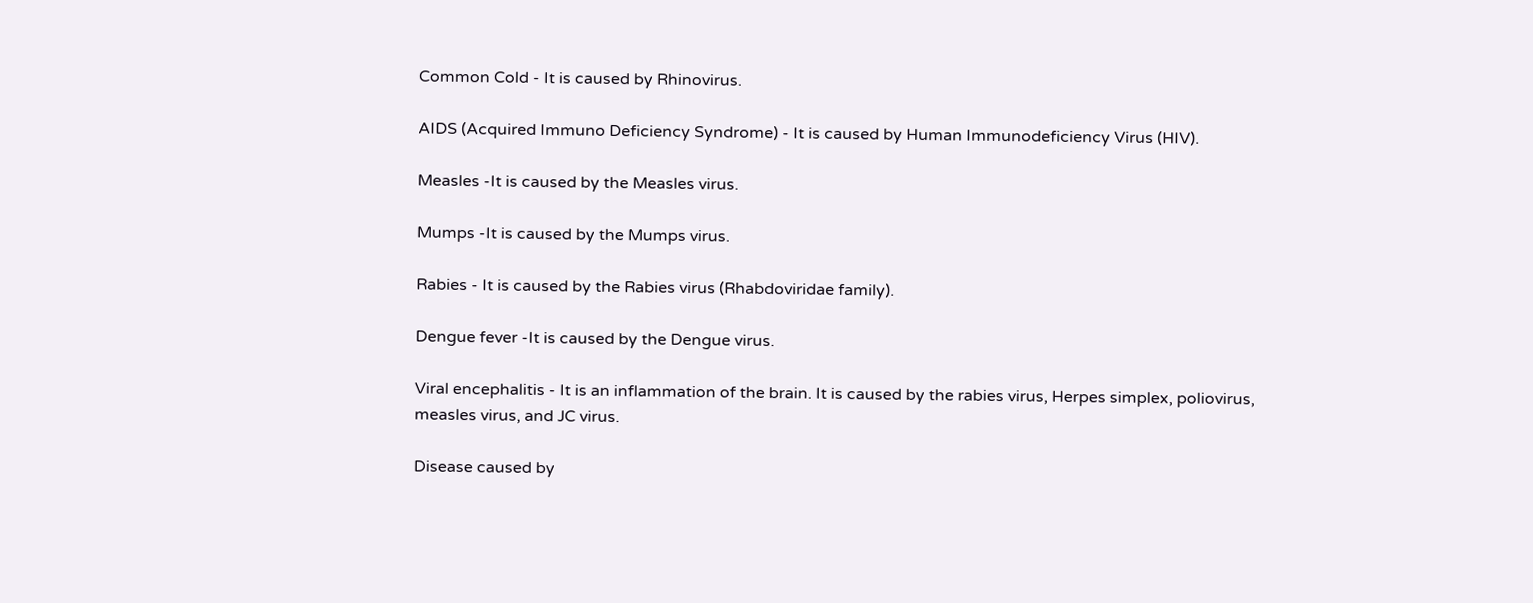Common Cold - It is caused by Rhinovirus.

AIDS (Acquired Immuno Deficiency Syndrome) - It is caused by Human Immunodeficiency Virus (HIV).

Measles -It is caused by the Measles virus.

Mumps -It is caused by the Mumps virus.

Rabies - It is caused by the Rabies virus (Rhabdoviridae family).

Dengue fever -It is caused by the Dengue virus.

Viral encephalitis - It is an inflammation of the brain. It is caused by the rabies virus, Herpes simplex, poliovirus, measles virus, and JC virus.

Disease caused by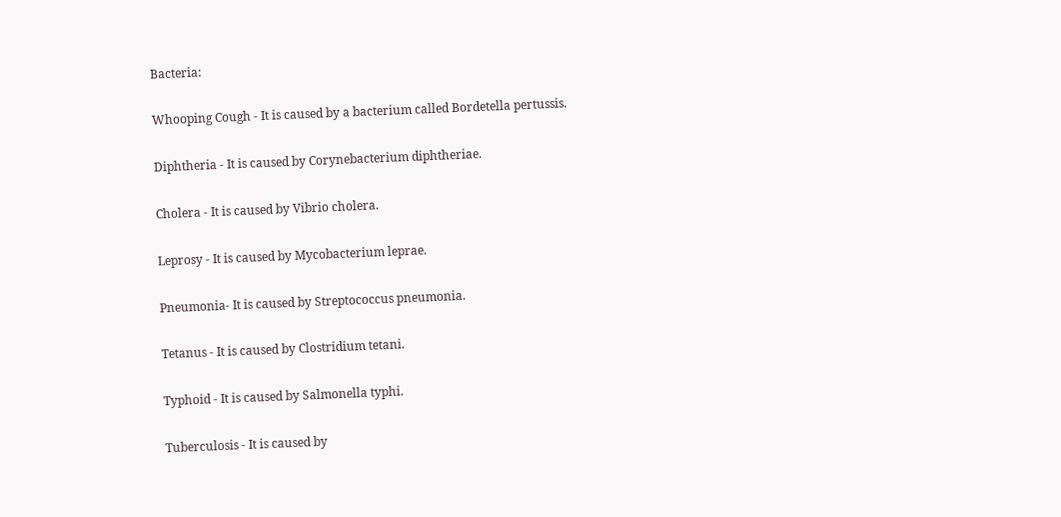Bacteria:

Whooping Cough - It is caused by a bacterium called Bordetella pertussis.

Diphtheria - It is caused by Corynebacterium diphtheriae.

Cholera - It is caused by Vibrio cholera.

Leprosy - It is caused by Mycobacterium leprae.

Pneumonia- It is caused by Streptococcus pneumonia.

Tetanus - It is caused by Clostridium tetani.

Typhoid - It is caused by Salmonella typhi.

Tuberculosis - It is caused by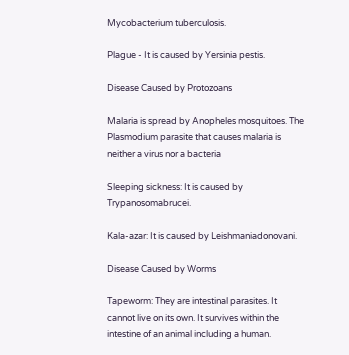Mycobacterium tuberculosis.

Plague - It is caused by Yersinia pestis.

Disease Caused by Protozoans

Malaria is spread by Anopheles mosquitoes. The Plasmodium parasite that causes malaria is neither a virus nor a bacteria

Sleeping sickness: It is caused by Trypanosomabrucei.

Kala-azar: It is caused by Leishmaniadonovani.

Disease Caused by Worms

Tapeworm: They are intestinal parasites. It cannot live on its own. It survives within the intestine of an animal including a human.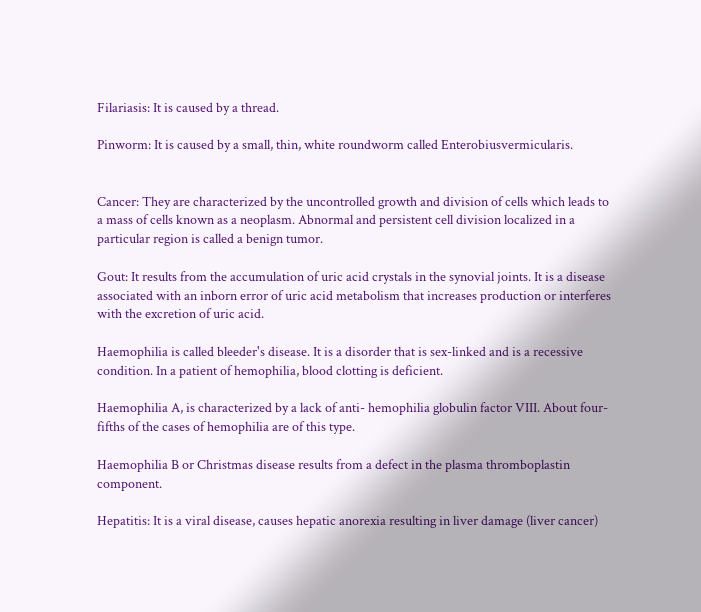Filariasis: It is caused by a thread.

Pinworm: It is caused by a small, thin, white roundworm called Enterobiusvermicularis.


Cancer: They are characterized by the uncontrolled growth and division of cells which leads to a mass of cells known as a neoplasm. Abnormal and persistent cell division localized in a particular region is called a benign tumor.

Gout: It results from the accumulation of uric acid crystals in the synovial joints. It is a disease associated with an inborn error of uric acid metabolism that increases production or interferes with the excretion of uric acid.

Haemophilia is called bleeder's disease. It is a disorder that is sex-linked and is a recessive condition. In a patient of hemophilia, blood clotting is deficient.

Haemophilia A, is characterized by a lack of anti- hemophilia globulin factor VIII. About four-fifths of the cases of hemophilia are of this type.

Haemophilia B or Christmas disease results from a defect in the plasma thromboplastin component.

Hepatitis: It is a viral disease, causes hepatic anorexia resulting in liver damage (liver cancer)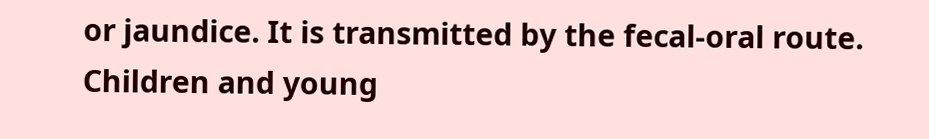or jaundice. It is transmitted by the fecal-oral route. Children and young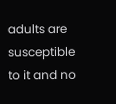adults are susceptible to it and no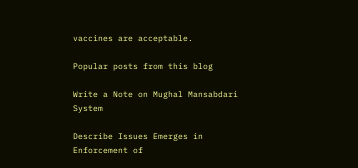vaccines are acceptable.

Popular posts from this blog

Write a Note on Mughal Mansabdari System

Describe Issues Emerges in Enforcement of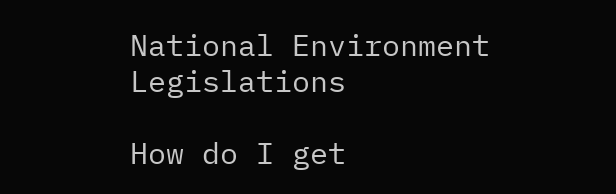National Environment Legislations

How do I get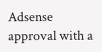Adsense approval with a